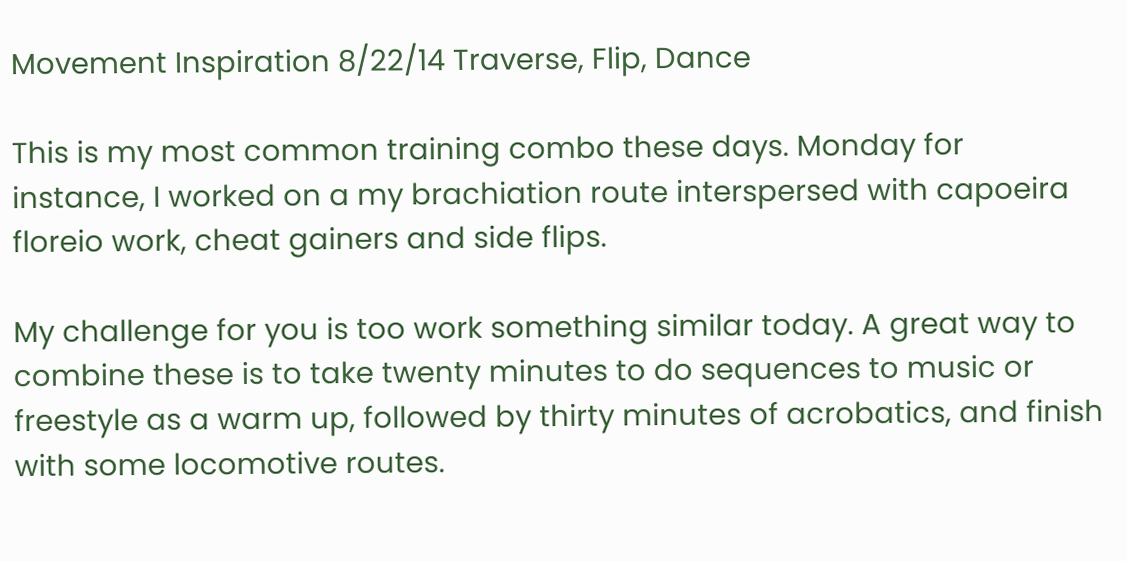Movement Inspiration 8/22/14 Traverse, Flip, Dance

This is my most common training combo these days. Monday for instance, I worked on a my brachiation route interspersed with capoeira floreio work, cheat gainers and side flips.

My challenge for you is too work something similar today. A great way to combine these is to take twenty minutes to do sequences to music or freestyle as a warm up, followed by thirty minutes of acrobatics, and finish with some locomotive routes.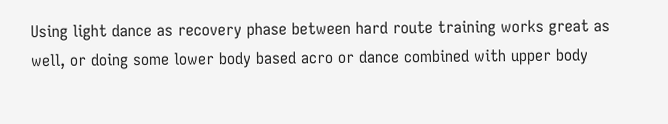Using light dance as recovery phase between hard route training works great as well, or doing some lower body based acro or dance combined with upper body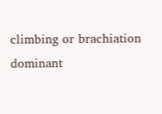climbing or brachiation dominant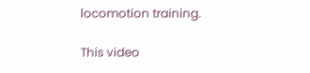locomotion training.

This video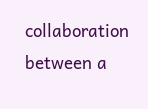collaboration between a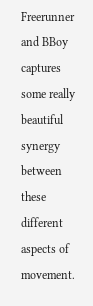Freerunner and BBoy captures some really beautiful synergy between these different aspects of movement.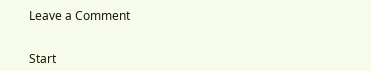Leave a Comment


Start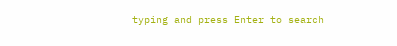typing and press Enter to search